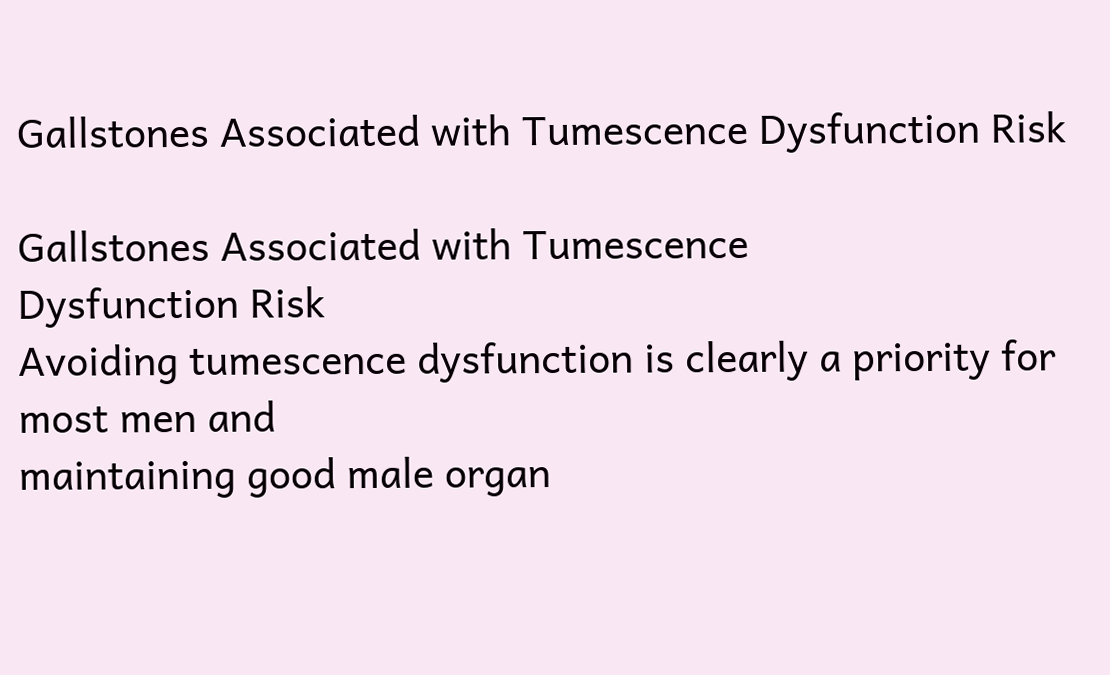Gallstones Associated with Tumescence Dysfunction Risk

Gallstones Associated with Tumescence
Dysfunction Risk
Avoiding tumescence dysfunction is clearly a priority for most men and
maintaining good male organ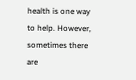health is one way to help. However,
sometimes there are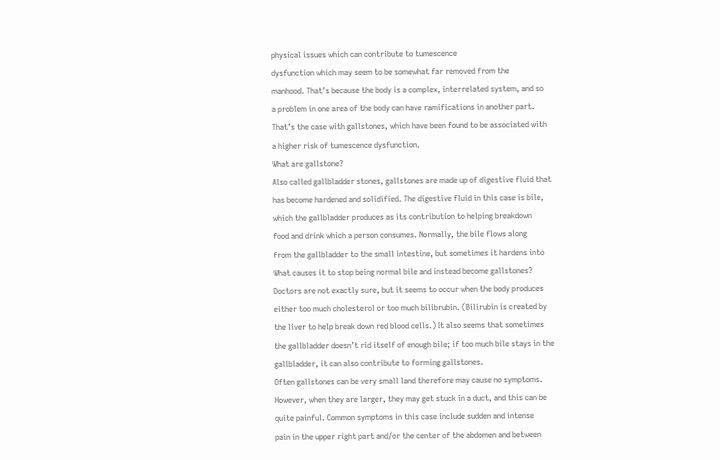physical issues which can contribute to tumescence
dysfunction which may seem to be somewhat far removed from the
manhood. That’s because the body is a complex, interrelated system, and so
a problem in one area of the body can have ramifications in another part.
That’s the case with gallstones, which have been found to be associated with
a higher risk of tumescence dysfunction.
What are gallstone?
Also called gallbladder stones, gallstones are made up of digestive fluid that
has become hardened and solidified. The digestive fluid in this case is bile,
which the gallbladder produces as its contribution to helping breakdown
food and drink which a person consumes. Normally, the bile flows along
from the gallbladder to the small intestine, but sometimes it hardens into
What causes it to stop being normal bile and instead become gallstones?
Doctors are not exactly sure, but it seems to occur when the body produces
either too much cholesterol or too much bilibrubin. (Bilirubin is created by
the liver to help break down red blood cells.) It also seems that sometimes
the gallbladder doesn’t rid itself of enough bile; if too much bile stays in the
gallbladder, it can also contribute to forming gallstones.
Often gallstones can be very small land therefore may cause no symptoms.
However, when they are larger, they may get stuck in a duct, and this can be
quite painful. Common symptoms in this case include sudden and intense
pain in the upper right part and/or the center of the abdomen and between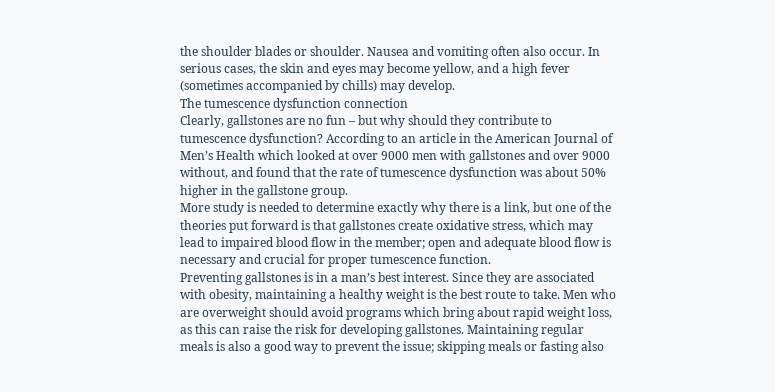the shoulder blades or shoulder. Nausea and vomiting often also occur. In
serious cases, the skin and eyes may become yellow, and a high fever
(sometimes accompanied by chills) may develop.
The tumescence dysfunction connection
Clearly, gallstones are no fun – but why should they contribute to
tumescence dysfunction? According to an article in the American Journal of
Men’s Health which looked at over 9000 men with gallstones and over 9000
without, and found that the rate of tumescence dysfunction was about 50%
higher in the gallstone group.
More study is needed to determine exactly why there is a link, but one of the
theories put forward is that gallstones create oxidative stress, which may
lead to impaired blood flow in the member; open and adequate blood flow is
necessary and crucial for proper tumescence function.
Preventing gallstones is in a man’s best interest. Since they are associated
with obesity, maintaining a healthy weight is the best route to take. Men who
are overweight should avoid programs which bring about rapid weight loss,
as this can raise the risk for developing gallstones. Maintaining regular
meals is also a good way to prevent the issue; skipping meals or fasting also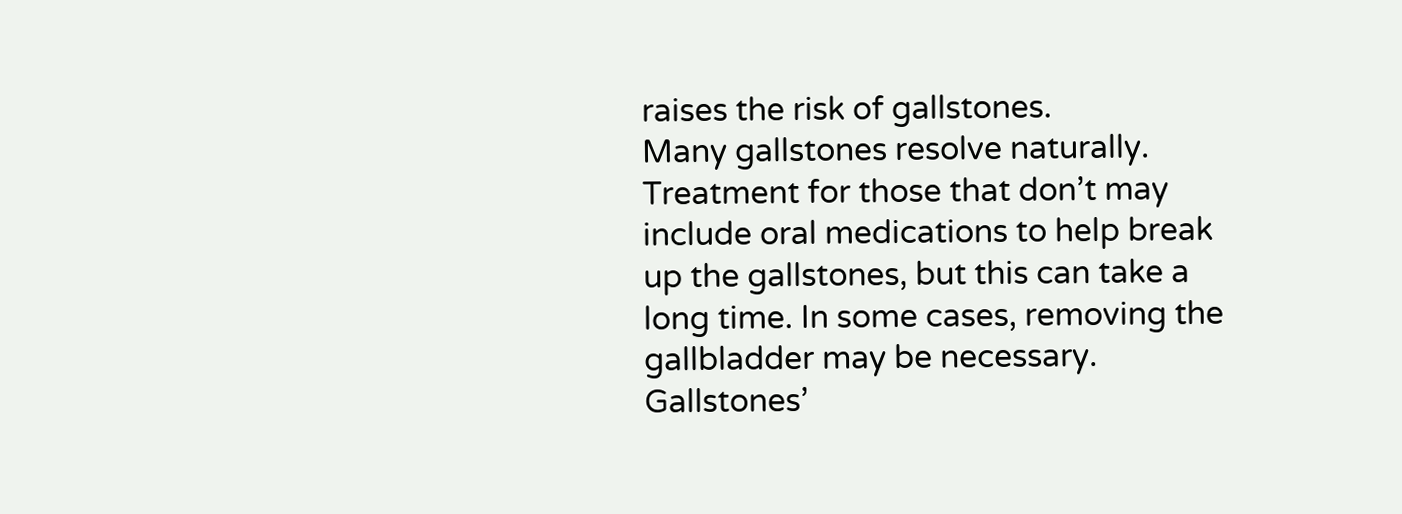raises the risk of gallstones.
Many gallstones resolve naturally. Treatment for those that don’t may
include oral medications to help break up the gallstones, but this can take a
long time. In some cases, removing the gallbladder may be necessary.
Gallstones’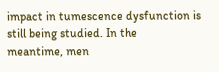impact in tumescence dysfunction is still being studied. In the
meantime, men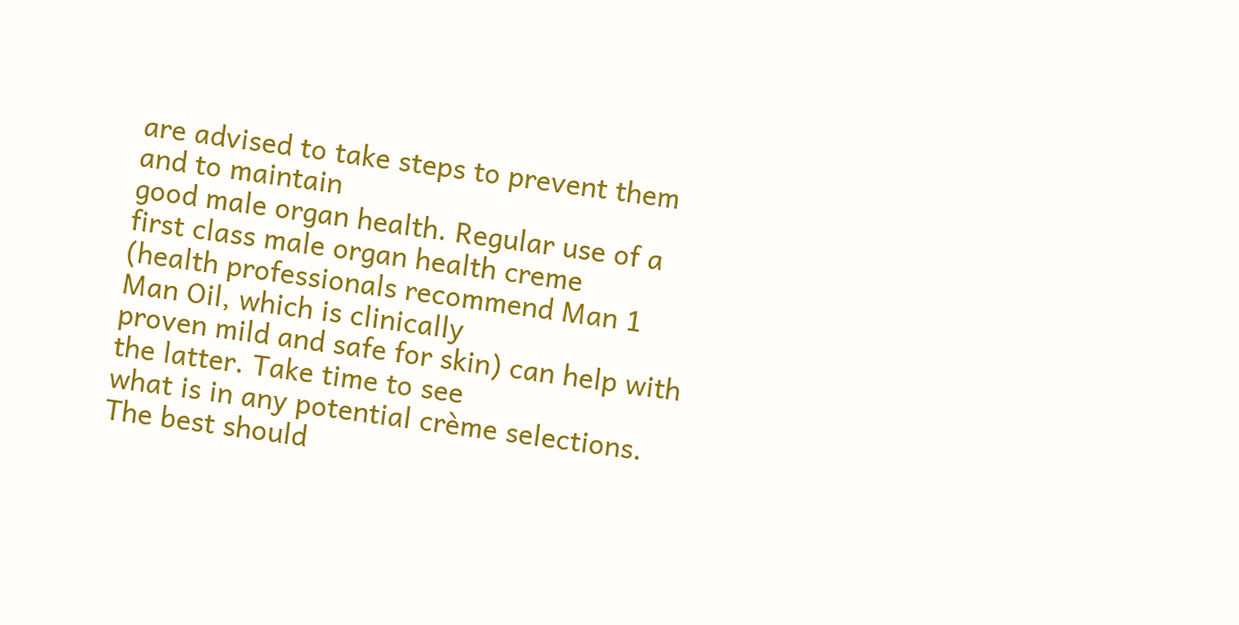are advised to take steps to prevent them and to maintain
good male organ health. Regular use of a first class male organ health creme
(health professionals recommend Man 1 Man Oil, which is clinically
proven mild and safe for skin) can help with the latter. Take time to see
what is in any potential crème selections. The best should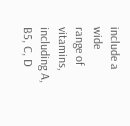include a wide
range of vitamins, including A, B5, C, D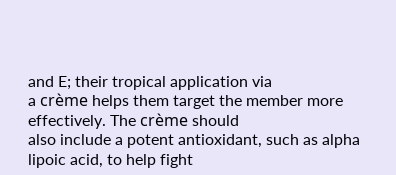and E; their tropical application via
a crème helps them target the member more effectively. The crème should
also include a potent antioxidant, such as alpha lipoic acid, to help fight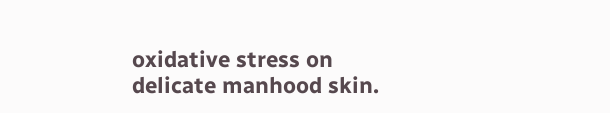oxidative stress on delicate manhood skin.